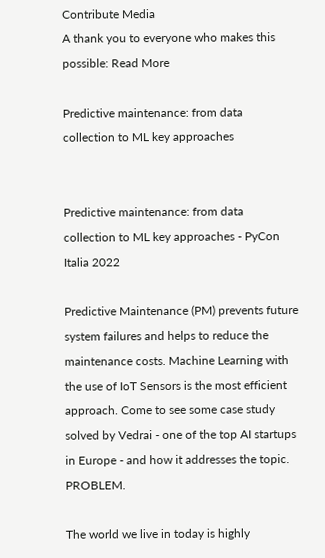Contribute Media
A thank you to everyone who makes this possible: Read More

Predictive maintenance: from data collection to ML key approaches


Predictive maintenance: from data collection to ML key approaches - PyCon Italia 2022

Predictive Maintenance (PM) prevents future system failures and helps to reduce the maintenance costs. Machine Learning with the use of IoT Sensors is the most efficient approach. Come to see some case study solved by Vedrai - one of the top AI startups in Europe - and how it addresses the topic. PROBLEM.

The world we live in today is highly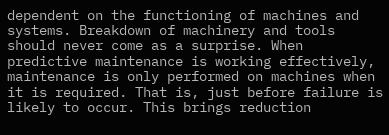dependent on the functioning of machines and systems. Breakdown of machinery and tools should never come as a surprise. When predictive maintenance is working effectively, maintenance is only performed on machines when it is required. That is, just before failure is likely to occur. This brings reduction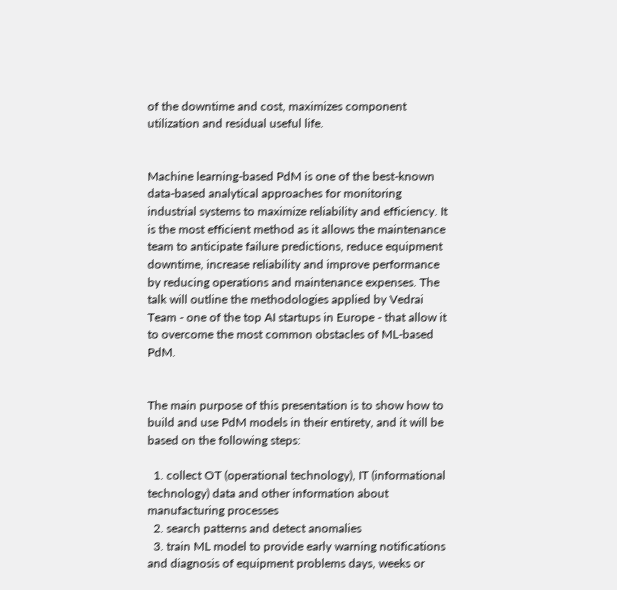of the downtime and cost, maximizes component utilization and residual useful life.


Machine learning-based PdM is one of the best-known data-based analytical approaches for monitoring industrial systems to maximize reliability and efficiency. It is the most efficient method as it allows the maintenance team to anticipate failure predictions, reduce equipment downtime, increase reliability and improve performance by reducing operations and maintenance expenses. The talk will outline the methodologies applied by Vedrai Team - one of the top AI startups in Europe - that allow it to overcome the most common obstacles of ML-based PdM.


The main purpose of this presentation is to show how to build and use PdM models in their entirety, and it will be based on the following steps:

  1. collect OT (operational technology), IT (informational technology) data and other information about manufacturing processes
  2. search patterns and detect anomalies
  3. train ML model to provide early warning notifications and diagnosis of equipment problems days, weeks or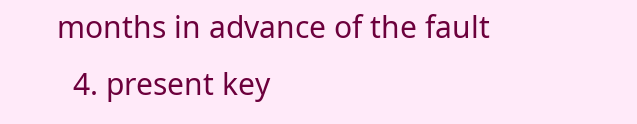months in advance of the fault
  4. present key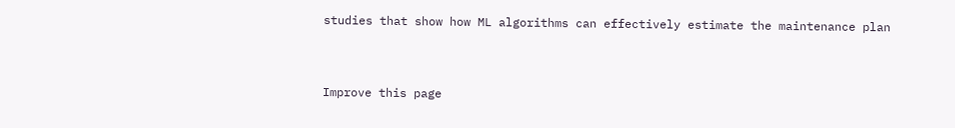studies that show how ML algorithms can effectively estimate the maintenance plan



Improve this page